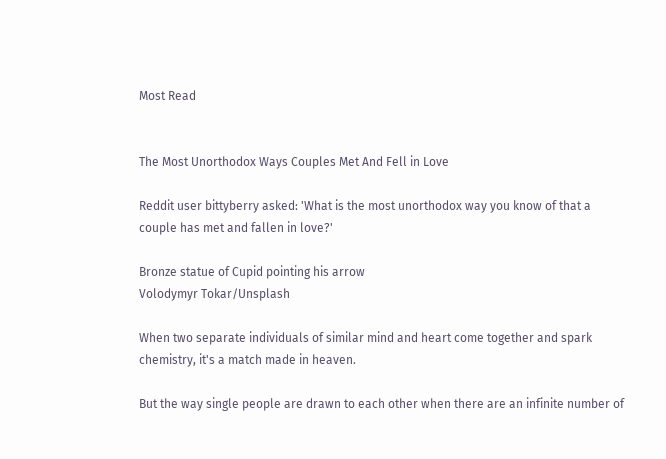Most Read


The Most Unorthodox Ways Couples Met And Fell in Love

Reddit user bittyberry asked: 'What is the most unorthodox way you know of that a couple has met and fallen in love?'

Bronze statue of Cupid pointing his arrow
Volodymyr Tokar/Unsplash

When two separate individuals of similar mind and heart come together and spark chemistry, it's a match made in heaven.

But the way single people are drawn to each other when there are an infinite number of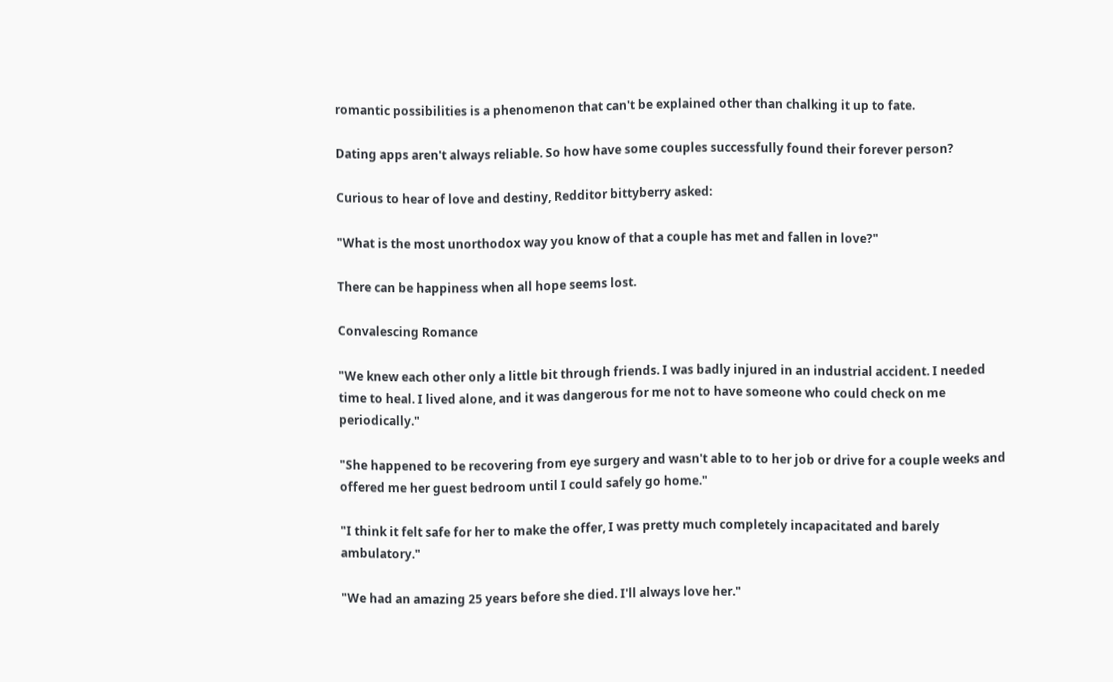romantic possibilities is a phenomenon that can't be explained other than chalking it up to fate.

Dating apps aren't always reliable. So how have some couples successfully found their forever person?

Curious to hear of love and destiny, Redditor bittyberry asked:

"What is the most unorthodox way you know of that a couple has met and fallen in love?"

There can be happiness when all hope seems lost.

Convalescing Romance

"We knew each other only a little bit through friends. I was badly injured in an industrial accident. I needed time to heal. I lived alone, and it was dangerous for me not to have someone who could check on me periodically."

"She happened to be recovering from eye surgery and wasn't able to to her job or drive for a couple weeks and offered me her guest bedroom until I could safely go home."

"I think it felt safe for her to make the offer, I was pretty much completely incapacitated and barely ambulatory."

"We had an amazing 25 years before she died. I'll always love her."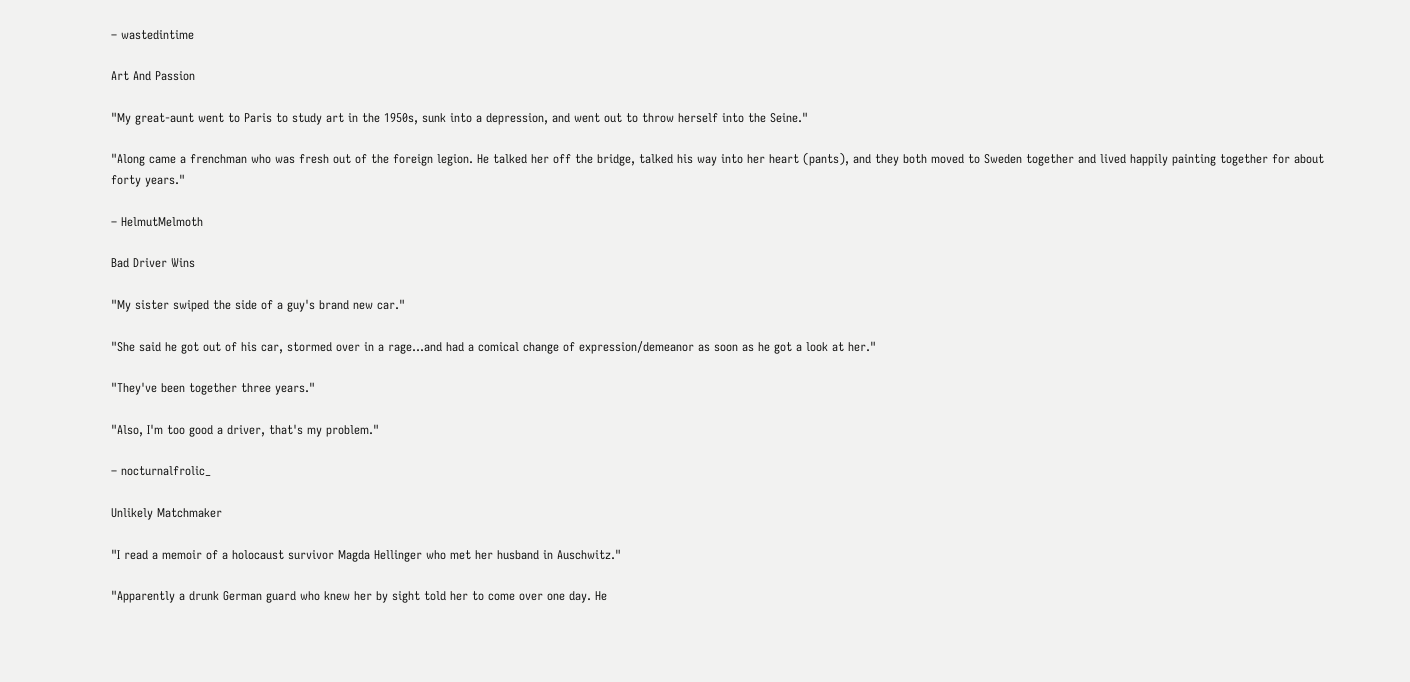– wastedintime

Art And Passion

"My great-aunt went to Paris to study art in the 1950s, sunk into a depression, and went out to throw herself into the Seine."

"Along came a frenchman who was fresh out of the foreign legion. He talked her off the bridge, talked his way into her heart (pants), and they both moved to Sweden together and lived happily painting together for about forty years."

– HelmutMelmoth

Bad Driver Wins

"My sister swiped the side of a guy's brand new car."

"She said he got out of his car, stormed over in a rage...and had a comical change of expression/demeanor as soon as he got a look at her."

"They've been together three years."

"Also, I'm too good a driver, that's my problem."

– nocturnalfrolic_

Unlikely Matchmaker

"I read a memoir of a holocaust survivor Magda Hellinger who met her husband in Auschwitz."

"Apparently a drunk German guard who knew her by sight told her to come over one day. He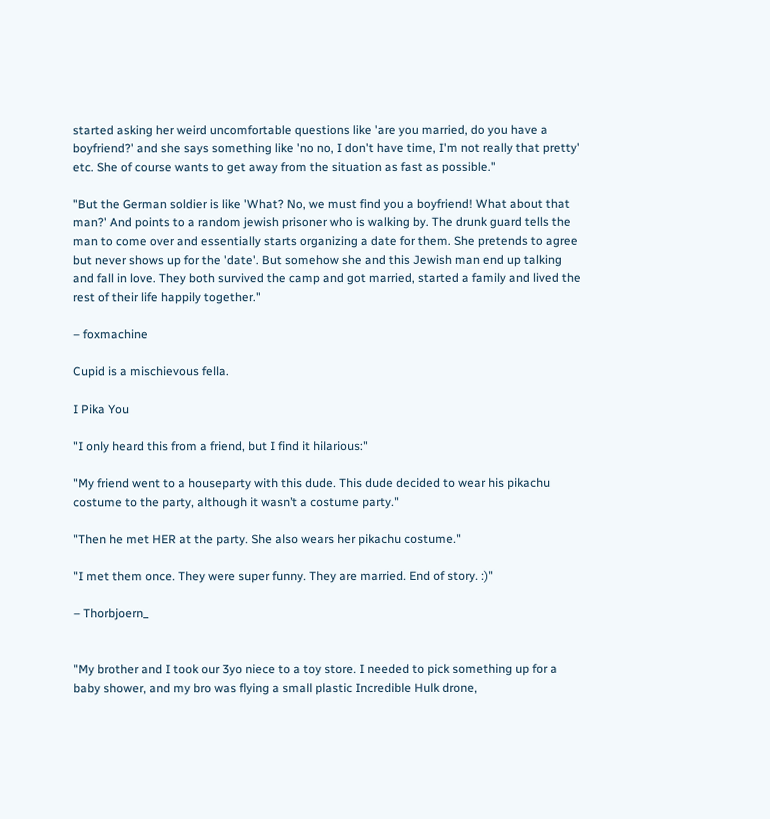started asking her weird uncomfortable questions like 'are you married, do you have a boyfriend?' and she says something like 'no no, I don't have time, I'm not really that pretty' etc. She of course wants to get away from the situation as fast as possible."

"But the German soldier is like 'What? No, we must find you a boyfriend! What about that man?' And points to a random jewish prisoner who is walking by. The drunk guard tells the man to come over and essentially starts organizing a date for them. She pretends to agree but never shows up for the 'date'. But somehow she and this Jewish man end up talking and fall in love. They both survived the camp and got married, started a family and lived the rest of their life happily together."

– foxmachine

Cupid is a mischievous fella.

I Pika You

"I only heard this from a friend, but I find it hilarious:"

"My friend went to a houseparty with this dude. This dude decided to wear his pikachu costume to the party, although it wasn’t a costume party."

"Then he met HER at the party. She also wears her pikachu costume."

"I met them once. They were super funny. They are married. End of story. :)"

– Thorbjoern_


"My brother and I took our 3yo niece to a toy store. I needed to pick something up for a baby shower, and my bro was flying a small plastic Incredible Hulk drone,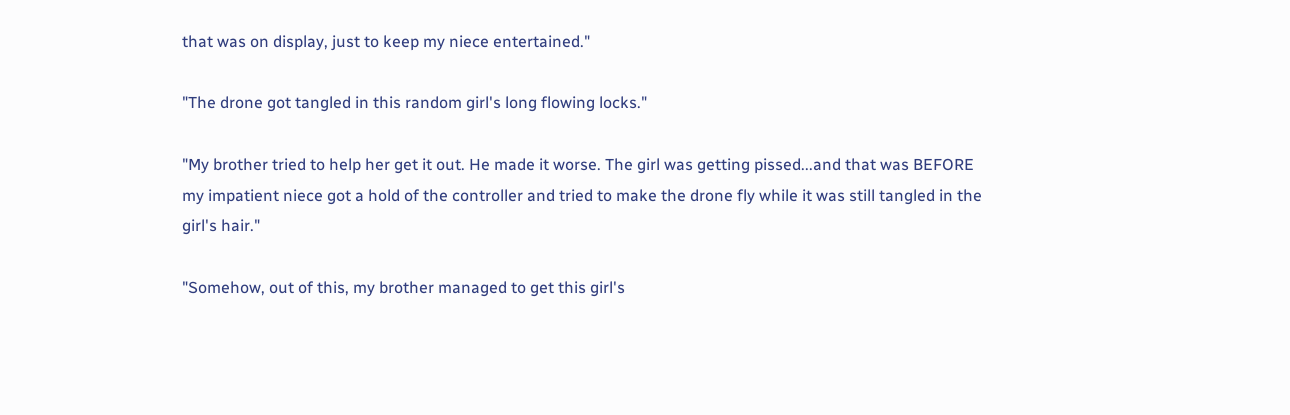that was on display, just to keep my niece entertained."

"The drone got tangled in this random girl's long flowing locks."

"My brother tried to help her get it out. He made it worse. The girl was getting pissed...and that was BEFORE my impatient niece got a hold of the controller and tried to make the drone fly while it was still tangled in the girl's hair."

"Somehow, out of this, my brother managed to get this girl's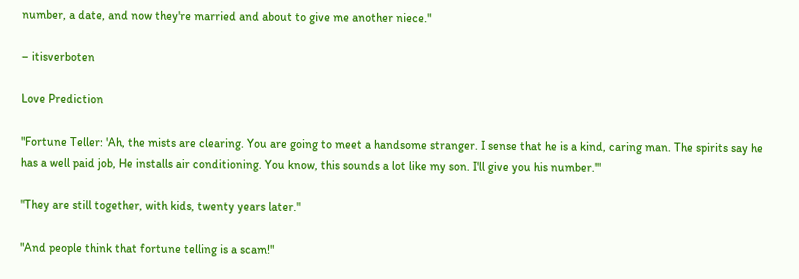number, a date, and now they're married and about to give me another niece."

– itisverboten

Love Prediction

"Fortune Teller: 'Ah, the mists are clearing. You are going to meet a handsome stranger. I sense that he is a kind, caring man. The spirits say he has a well paid job, He installs air conditioning. You know, this sounds a lot like my son. I'll give you his number.'"

"They are still together, with kids, twenty years later."

"And people think that fortune telling is a scam!"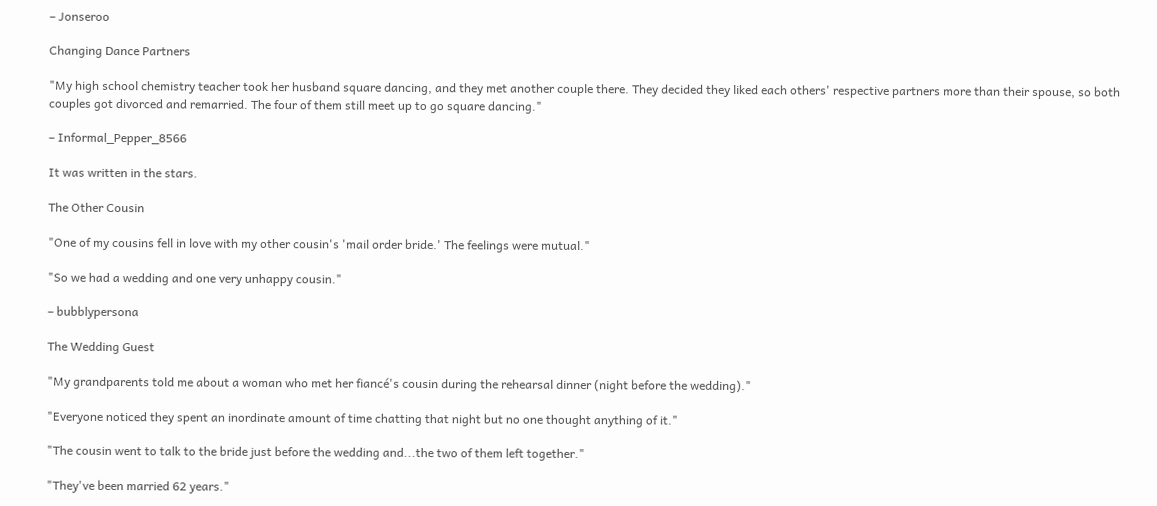– Jonseroo

Changing Dance Partners

"My high school chemistry teacher took her husband square dancing, and they met another couple there. They decided they liked each others' respective partners more than their spouse, so both couples got divorced and remarried. The four of them still meet up to go square dancing."

– Informal_Pepper_8566

It was written in the stars.

The Other Cousin

"One of my cousins fell in love with my other cousin's 'mail order bride.' The feelings were mutual."

"So we had a wedding and one very unhappy cousin."

– bubblypersona

The Wedding Guest

"My grandparents told me about a woman who met her fiancé's cousin during the rehearsal dinner (night before the wedding)."

"Everyone noticed they spent an inordinate amount of time chatting that night but no one thought anything of it."

"The cousin went to talk to the bride just before the wedding and...the two of them left together."

"They've been married 62 years."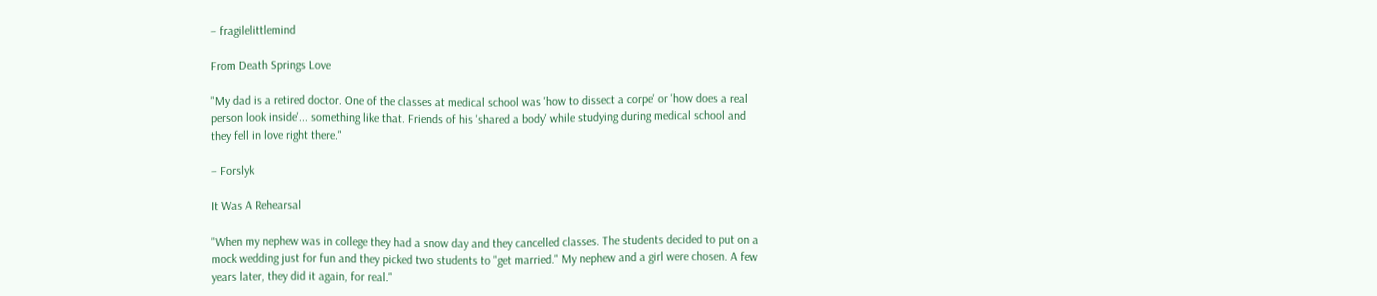– fragilelittlemind

From Death Springs Love

"My dad is a retired doctor. One of the classes at medical school was 'how to dissect a corpe' or 'how does a real person look inside'... something like that. Friends of his 'shared a body' while studying during medical school and they fell in love right there."

– Forslyk

It Was A Rehearsal

"When my nephew was in college they had a snow day and they cancelled classes. The students decided to put on a mock wedding just for fun and they picked two students to "get married." My nephew and a girl were chosen. A few years later, they did it again, for real."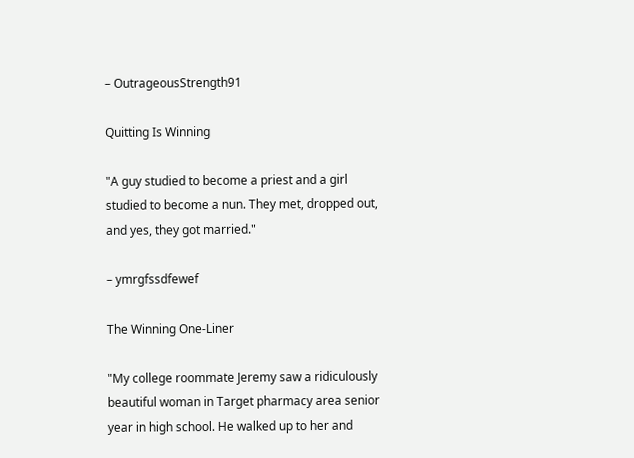– OutrageousStrength91

Quitting Is Winning

"A guy studied to become a priest and a girl studied to become a nun. They met, dropped out, and yes, they got married."

– ymrgfssdfewef

The Winning One-Liner

"My college roommate Jeremy saw a ridiculously beautiful woman in Target pharmacy area senior year in high school. He walked up to her and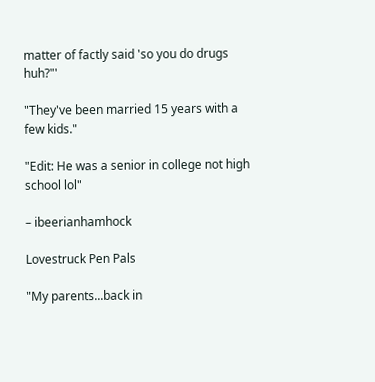matter of factly said 'so you do drugs huh?"'

"They've been married 15 years with a few kids."

"Edit: He was a senior in college not high school lol"

– ibeerianhamhock

Lovestruck Pen Pals

"My parents...back in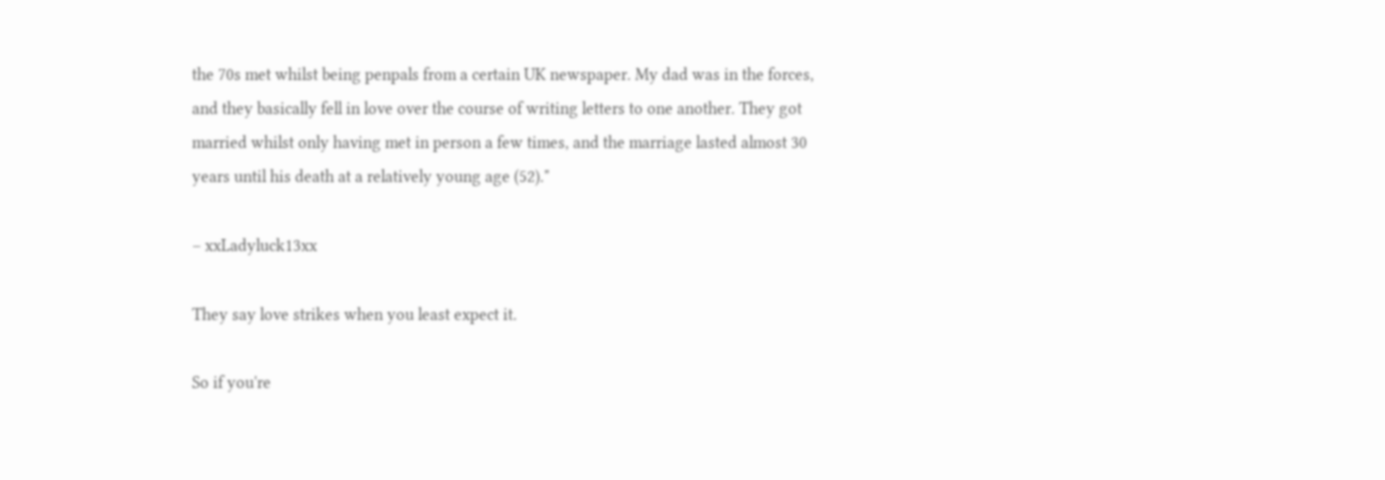the 70s met whilst being penpals from a certain UK newspaper. My dad was in the forces, and they basically fell in love over the course of writing letters to one another. They got married whilst only having met in person a few times, and the marriage lasted almost 30 years until his death at a relatively young age (52)."

– xxLadyluck13xx

They say love strikes when you least expect it.

So if you're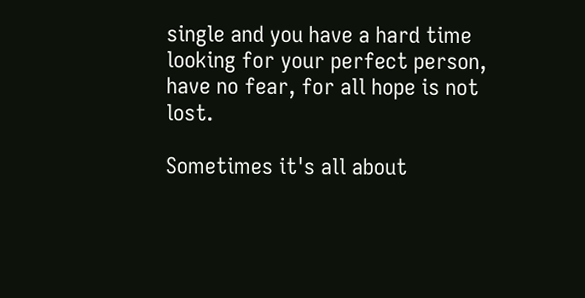single and you have a hard time looking for your perfect person, have no fear, for all hope is not lost.

Sometimes it's all about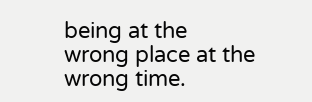being at the wrong place at the wrong time.